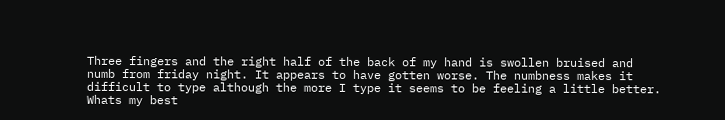Three fingers and the right half of the back of my hand is swollen bruised and numb from friday night. It appears to have gotten worse. The numbness makes it difficult to type although the more I type it seems to be feeling a little better. Whats my best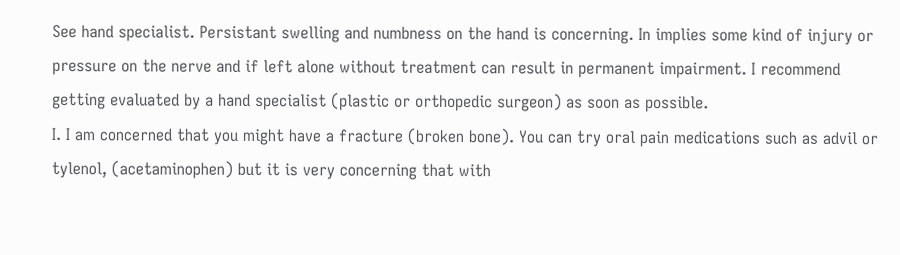See hand specialist. Persistant swelling and numbness on the hand is concerning. In implies some kind of injury or pressure on the nerve and if left alone without treatment can result in permanent impairment. I recommend getting evaluated by a hand specialist (plastic or orthopedic surgeon) as soon as possible.
I. I am concerned that you might have a fracture (broken bone). You can try oral pain medications such as advil or tylenol, (acetaminophen) but it is very concerning that with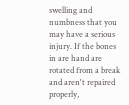swelling and numbness that you may have a serious injury. If the bones in are hand are rotated from a break and aren't repaired properly,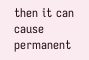then it can cause permanent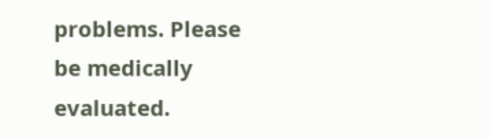problems. Please be medically evaluated.